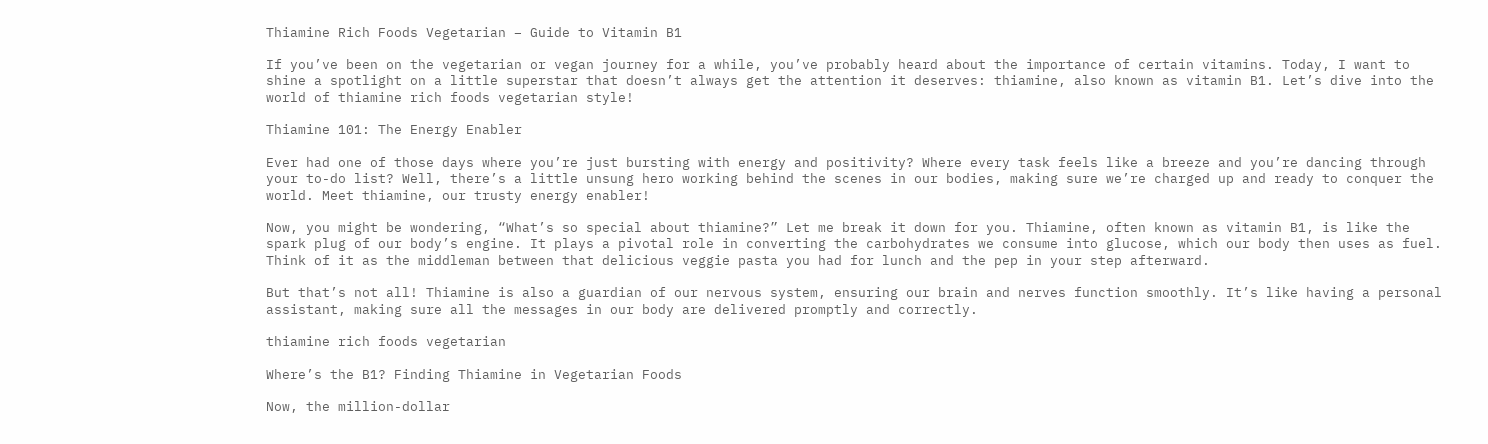Thiamine Rich Foods Vegetarian – Guide to Vitamin B1

If you’ve been on the vegetarian or vegan journey for a while, you’ve probably heard about the importance of certain vitamins. Today, I want to shine a spotlight on a little superstar that doesn’t always get the attention it deserves: thiamine, also known as vitamin B1. Let’s dive into the world of thiamine rich foods vegetarian style!

Thiamine 101: The Energy Enabler

Ever had one of those days where you’re just bursting with energy and positivity? Where every task feels like a breeze and you’re dancing through your to-do list? Well, there’s a little unsung hero working behind the scenes in our bodies, making sure we’re charged up and ready to conquer the world. Meet thiamine, our trusty energy enabler!

Now, you might be wondering, “What’s so special about thiamine?” Let me break it down for you. Thiamine, often known as vitamin B1, is like the spark plug of our body’s engine. It plays a pivotal role in converting the carbohydrates we consume into glucose, which our body then uses as fuel. Think of it as the middleman between that delicious veggie pasta you had for lunch and the pep in your step afterward.

But that’s not all! Thiamine is also a guardian of our nervous system, ensuring our brain and nerves function smoothly. It’s like having a personal assistant, making sure all the messages in our body are delivered promptly and correctly.

thiamine rich foods vegetarian

Where’s the B1? Finding Thiamine in Vegetarian Foods

Now, the million-dollar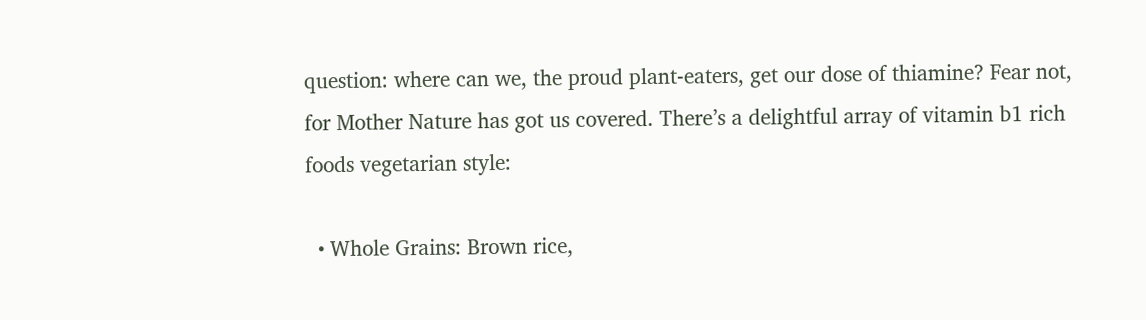question: where can we, the proud plant-eaters, get our dose of thiamine? Fear not, for Mother Nature has got us covered. There’s a delightful array of vitamin b1 rich foods vegetarian style:

  • Whole Grains: Brown rice,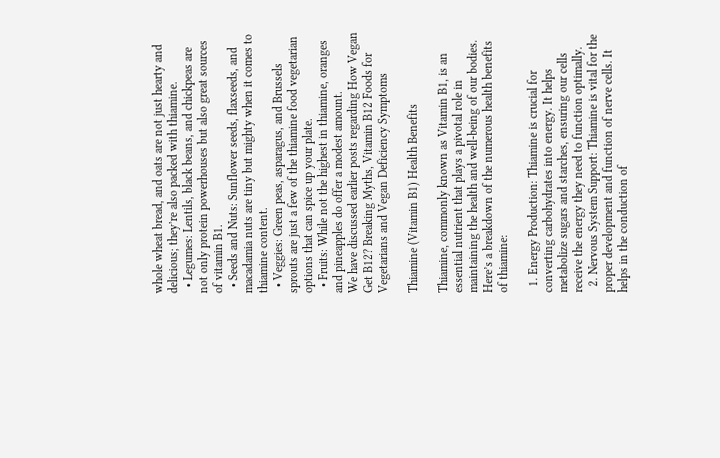whole wheat bread, and oats are not just hearty and delicious; they’re also packed with thiamine.
  • Legumes: Lentils, black beans, and chickpeas are not only protein powerhouses but also great sources of vitamin B1.
  • Seeds and Nuts: Sunflower seeds, flaxseeds, and macadamia nuts are tiny but mighty when it comes to thiamine content.
  • Veggies: Green peas, asparagus, and Brussels sprouts are just a few of the thiamine food vegetarian options that can spice up your plate.
  • Fruits: While not the highest in thiamine, oranges and pineapples do offer a modest amount.
We have discussed earlier posts regarding How Vegan Get B12? Breaking Myths, Vitamin B12 Foods for Vegetarians and Vegan Deficiency Symptoms

Thiamine (Vitamin B1) Health Benefits

Thiamine, commonly known as Vitamin B1, is an essential nutrient that plays a pivotal role in maintaining the health and well-being of our bodies. Here’s a breakdown of the numerous health benefits of thiamine:

  1. Energy Production: Thiamine is crucial for converting carbohydrates into energy. It helps metabolize sugars and starches, ensuring our cells receive the energy they need to function optimally.
  2. Nervous System Support: Thiamine is vital for the proper development and function of nerve cells. It helps in the conduction of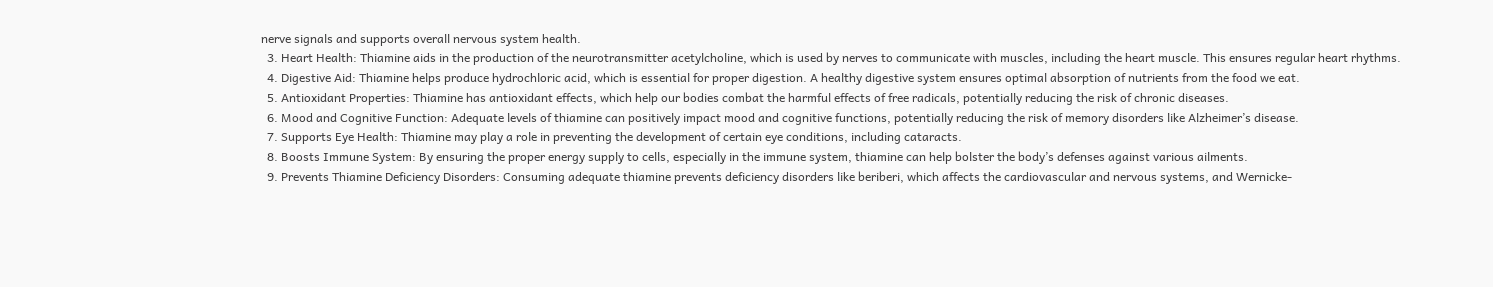nerve signals and supports overall nervous system health.
  3. Heart Health: Thiamine aids in the production of the neurotransmitter acetylcholine, which is used by nerves to communicate with muscles, including the heart muscle. This ensures regular heart rhythms.
  4. Digestive Aid: Thiamine helps produce hydrochloric acid, which is essential for proper digestion. A healthy digestive system ensures optimal absorption of nutrients from the food we eat.
  5. Antioxidant Properties: Thiamine has antioxidant effects, which help our bodies combat the harmful effects of free radicals, potentially reducing the risk of chronic diseases.
  6. Mood and Cognitive Function: Adequate levels of thiamine can positively impact mood and cognitive functions, potentially reducing the risk of memory disorders like Alzheimer’s disease.
  7. Supports Eye Health: Thiamine may play a role in preventing the development of certain eye conditions, including cataracts.
  8. Boosts Immune System: By ensuring the proper energy supply to cells, especially in the immune system, thiamine can help bolster the body’s defenses against various ailments.
  9. Prevents Thiamine Deficiency Disorders: Consuming adequate thiamine prevents deficiency disorders like beriberi, which affects the cardiovascular and nervous systems, and Wernicke-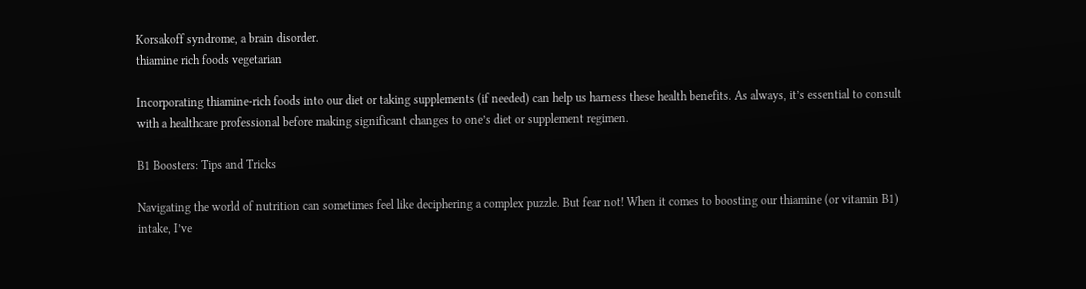Korsakoff syndrome, a brain disorder.
thiamine rich foods vegetarian

Incorporating thiamine-rich foods into our diet or taking supplements (if needed) can help us harness these health benefits. As always, it’s essential to consult with a healthcare professional before making significant changes to one’s diet or supplement regimen.

B1 Boosters: Tips and Tricks

Navigating the world of nutrition can sometimes feel like deciphering a complex puzzle. But fear not! When it comes to boosting our thiamine (or vitamin B1) intake, I’ve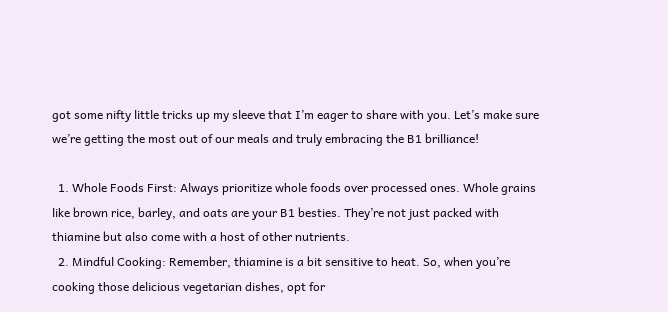got some nifty little tricks up my sleeve that I’m eager to share with you. Let’s make sure we’re getting the most out of our meals and truly embracing the B1 brilliance!

  1. Whole Foods First: Always prioritize whole foods over processed ones. Whole grains like brown rice, barley, and oats are your B1 besties. They’re not just packed with thiamine but also come with a host of other nutrients.
  2. Mindful Cooking: Remember, thiamine is a bit sensitive to heat. So, when you’re cooking those delicious vegetarian dishes, opt for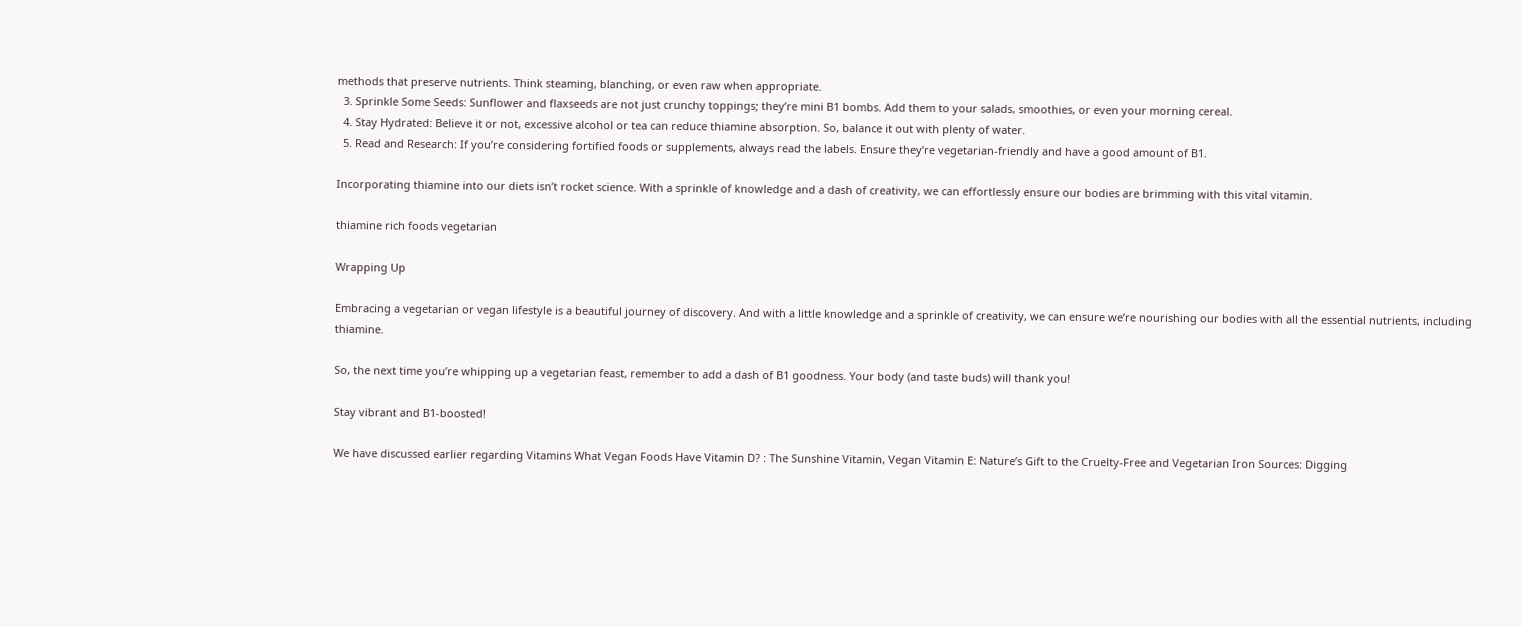methods that preserve nutrients. Think steaming, blanching, or even raw when appropriate.
  3. Sprinkle Some Seeds: Sunflower and flaxseeds are not just crunchy toppings; they’re mini B1 bombs. Add them to your salads, smoothies, or even your morning cereal.
  4. Stay Hydrated: Believe it or not, excessive alcohol or tea can reduce thiamine absorption. So, balance it out with plenty of water.
  5. Read and Research: If you’re considering fortified foods or supplements, always read the labels. Ensure they’re vegetarian-friendly and have a good amount of B1.

Incorporating thiamine into our diets isn’t rocket science. With a sprinkle of knowledge and a dash of creativity, we can effortlessly ensure our bodies are brimming with this vital vitamin.

thiamine rich foods vegetarian

Wrapping Up

Embracing a vegetarian or vegan lifestyle is a beautiful journey of discovery. And with a little knowledge and a sprinkle of creativity, we can ensure we’re nourishing our bodies with all the essential nutrients, including thiamine.

So, the next time you’re whipping up a vegetarian feast, remember to add a dash of B1 goodness. Your body (and taste buds) will thank you!

Stay vibrant and B1-boosted!

We have discussed earlier regarding Vitamins What Vegan Foods Have Vitamin D? : The Sunshine Vitamin, Vegan Vitamin E: Nature’s Gift to the Cruelty-Free and Vegetarian Iron Sources: Digging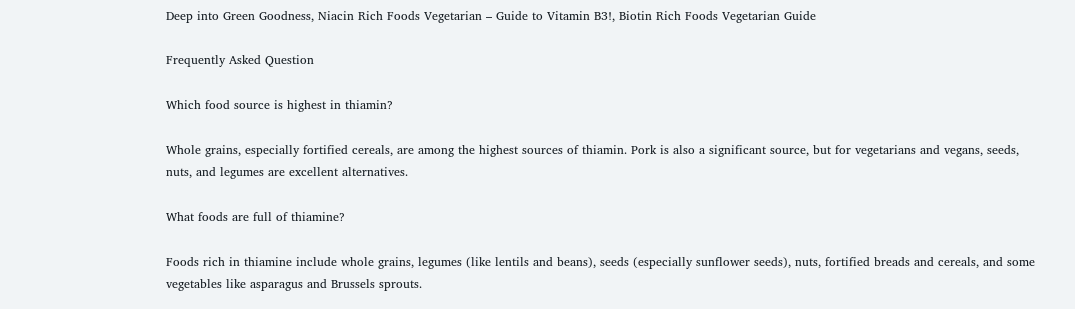Deep into Green Goodness, Niacin Rich Foods Vegetarian – Guide to Vitamin B3!, Biotin Rich Foods Vegetarian Guide

Frequently Asked Question

Which food source is highest in thiamin?

Whole grains, especially fortified cereals, are among the highest sources of thiamin. Pork is also a significant source, but for vegetarians and vegans, seeds, nuts, and legumes are excellent alternatives.

What foods are full of thiamine?

Foods rich in thiamine include whole grains, legumes (like lentils and beans), seeds (especially sunflower seeds), nuts, fortified breads and cereals, and some vegetables like asparagus and Brussels sprouts.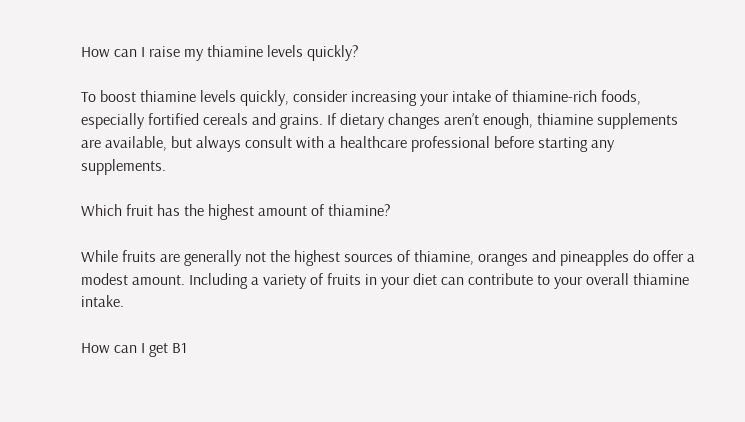How can I raise my thiamine levels quickly?

To boost thiamine levels quickly, consider increasing your intake of thiamine-rich foods, especially fortified cereals and grains. If dietary changes aren’t enough, thiamine supplements are available, but always consult with a healthcare professional before starting any supplements.

Which fruit has the highest amount of thiamine?

While fruits are generally not the highest sources of thiamine, oranges and pineapples do offer a modest amount. Including a variety of fruits in your diet can contribute to your overall thiamine intake.

How can I get B1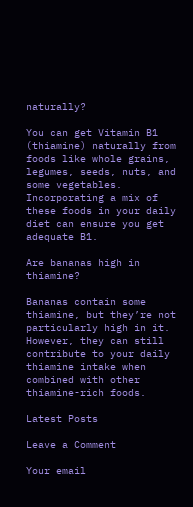naturally?

You can get Vitamin B1 (thiamine) naturally from foods like whole grains, legumes, seeds, nuts, and some vegetables. Incorporating a mix of these foods in your daily diet can ensure you get adequate B1.

Are bananas high in thiamine?

Bananas contain some thiamine, but they’re not particularly high in it. However, they can still contribute to your daily thiamine intake when combined with other thiamine-rich foods.

Latest Posts

Leave a Comment

Your email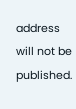address will not be published.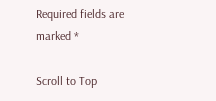Required fields are marked *

Scroll to Top